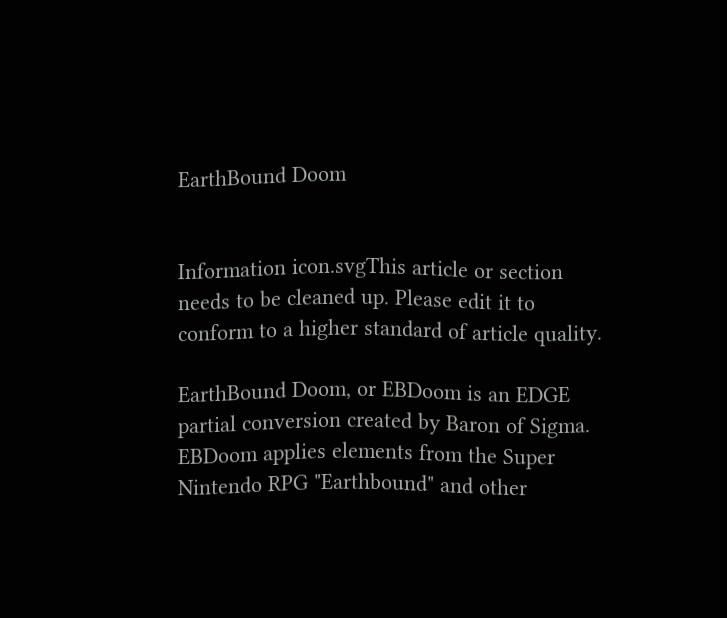EarthBound Doom


Information icon.svgThis article or section needs to be cleaned up. Please edit it to conform to a higher standard of article quality.

EarthBound Doom, or EBDoom is an EDGE partial conversion created by Baron of Sigma. EBDoom applies elements from the Super Nintendo RPG "Earthbound" and other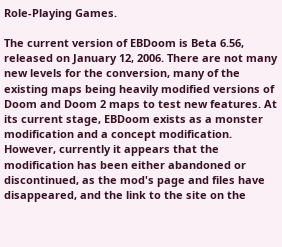Role-Playing Games.

The current version of EBDoom is Beta 6.56, released on January 12, 2006. There are not many new levels for the conversion, many of the existing maps being heavily modified versions of Doom and Doom 2 maps to test new features. At its current stage, EBDoom exists as a monster modification and a concept modification. However, currently it appears that the modification has been either abandoned or discontinued, as the mod's page and files have disappeared, and the link to the site on the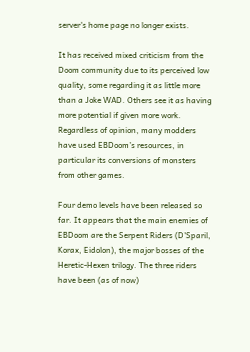server's home page no longer exists.

It has received mixed criticism from the Doom community due to its perceived low quality, some regarding it as little more than a Joke WAD. Others see it as having more potential if given more work. Regardless of opinion, many modders have used EBDoom’s resources, in particular its conversions of monsters from other games.

Four demo levels have been released so far. It appears that the main enemies of EBDoom are the Serpent Riders (D'Sparil, Korax, Eidolon), the major bosses of the Heretic-Hexen trilogy. The three riders have been (as of now)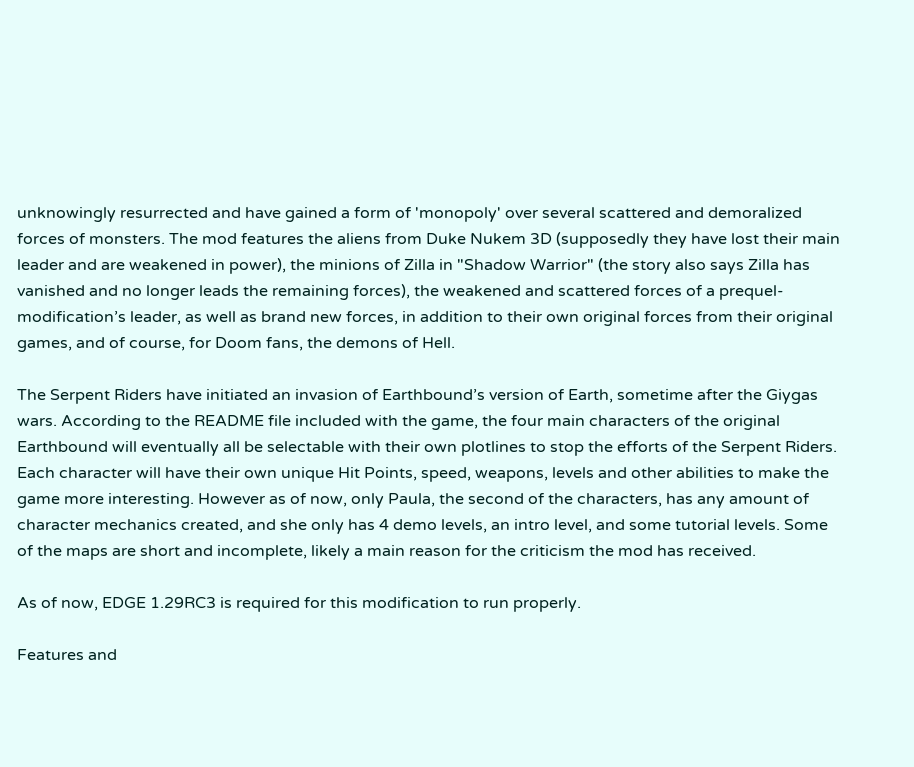unknowingly resurrected and have gained a form of 'monopoly' over several scattered and demoralized forces of monsters. The mod features the aliens from Duke Nukem 3D (supposedly they have lost their main leader and are weakened in power), the minions of Zilla in "Shadow Warrior" (the story also says Zilla has vanished and no longer leads the remaining forces), the weakened and scattered forces of a prequel-modification’s leader, as well as brand new forces, in addition to their own original forces from their original games, and of course, for Doom fans, the demons of Hell.

The Serpent Riders have initiated an invasion of Earthbound’s version of Earth, sometime after the Giygas wars. According to the README file included with the game, the four main characters of the original Earthbound will eventually all be selectable with their own plotlines to stop the efforts of the Serpent Riders. Each character will have their own unique Hit Points, speed, weapons, levels and other abilities to make the game more interesting. However as of now, only Paula, the second of the characters, has any amount of character mechanics created, and she only has 4 demo levels, an intro level, and some tutorial levels. Some of the maps are short and incomplete, likely a main reason for the criticism the mod has received.

As of now, EDGE 1.29RC3 is required for this modification to run properly.

Features and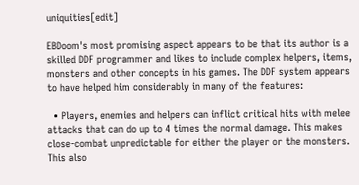uniquities[edit]

EBDoom's most promising aspect appears to be that its author is a skilled DDF programmer and likes to include complex helpers, items, monsters and other concepts in his games. The DDF system appears to have helped him considerably in many of the features:

  • Players, enemies and helpers can inflict critical hits with melee attacks that can do up to 4 times the normal damage. This makes close-combat unpredictable for either the player or the monsters. This also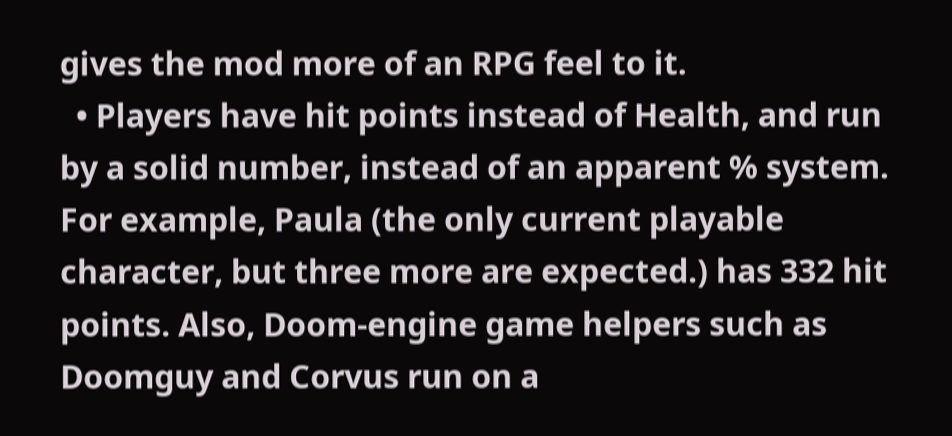gives the mod more of an RPG feel to it.
  • Players have hit points instead of Health, and run by a solid number, instead of an apparent % system. For example, Paula (the only current playable character, but three more are expected.) has 332 hit points. Also, Doom-engine game helpers such as Doomguy and Corvus run on a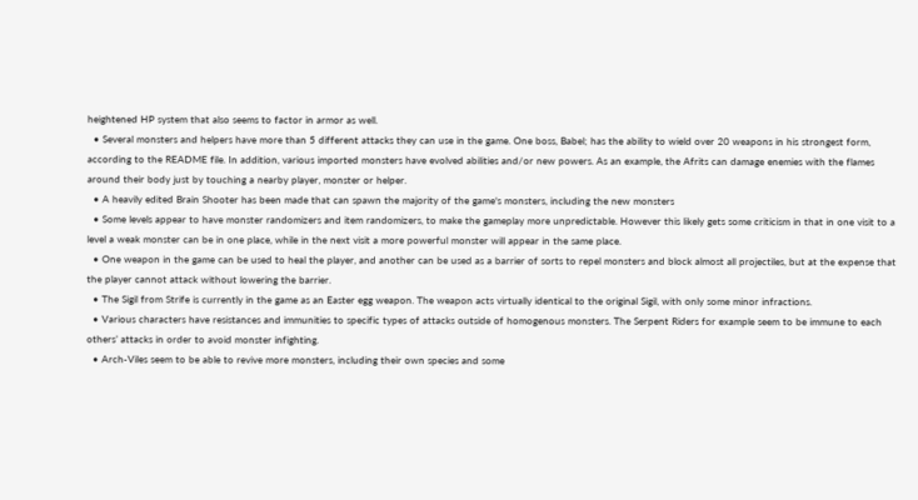heightened HP system that also seems to factor in armor as well.
  • Several monsters and helpers have more than 5 different attacks they can use in the game. One boss, Babel; has the ability to wield over 20 weapons in his strongest form, according to the README file. In addition, various imported monsters have evolved abilities and/or new powers. As an example, the Afrits can damage enemies with the flames around their body just by touching a nearby player, monster or helper.
  • A heavily edited Brain Shooter has been made that can spawn the majority of the game's monsters, including the new monsters
  • Some levels appear to have monster randomizers and item randomizers, to make the gameplay more unpredictable. However this likely gets some criticism in that in one visit to a level a weak monster can be in one place, while in the next visit a more powerful monster will appear in the same place.
  • One weapon in the game can be used to heal the player, and another can be used as a barrier of sorts to repel monsters and block almost all projectiles, but at the expense that the player cannot attack without lowering the barrier.
  • The Sigil from Strife is currently in the game as an Easter egg weapon. The weapon acts virtually identical to the original Sigil, with only some minor infractions.
  • Various characters have resistances and immunities to specific types of attacks outside of homogenous monsters. The Serpent Riders for example seem to be immune to each others’ attacks in order to avoid monster infighting.
  • Arch-Viles seem to be able to revive more monsters, including their own species and some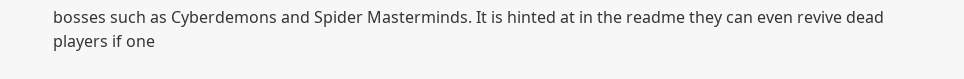bosses such as Cyberdemons and Spider Masterminds. It is hinted at in the readme they can even revive dead players if one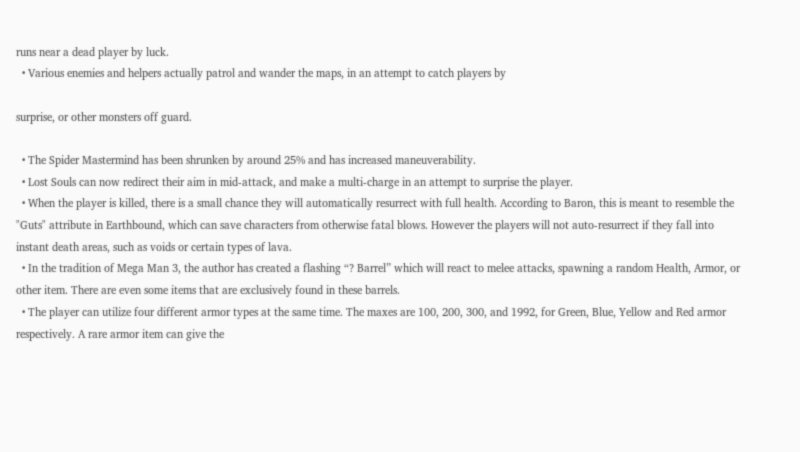runs near a dead player by luck.
  • Various enemies and helpers actually patrol and wander the maps, in an attempt to catch players by

surprise, or other monsters off guard.

  • The Spider Mastermind has been shrunken by around 25% and has increased maneuverability.
  • Lost Souls can now redirect their aim in mid-attack, and make a multi-charge in an attempt to surprise the player.
  • When the player is killed, there is a small chance they will automatically resurrect with full health. According to Baron, this is meant to resemble the "Guts" attribute in Earthbound, which can save characters from otherwise fatal blows. However the players will not auto-resurrect if they fall into instant death areas, such as voids or certain types of lava.
  • In the tradition of Mega Man 3, the author has created a flashing “? Barrel” which will react to melee attacks, spawning a random Health, Armor, or other item. There are even some items that are exclusively found in these barrels.
  • The player can utilize four different armor types at the same time. The maxes are 100, 200, 300, and 1992, for Green, Blue, Yellow and Red armor respectively. A rare armor item can give the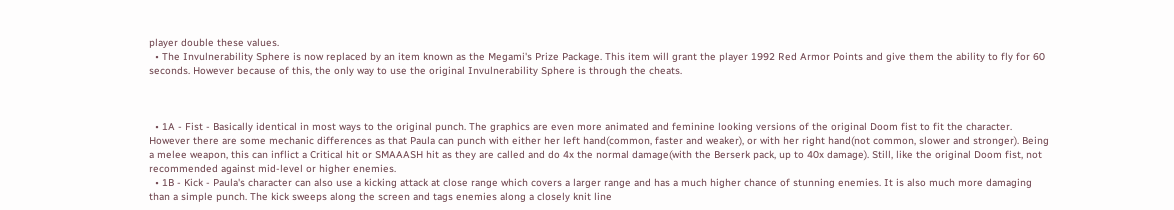player double these values.
  • The Invulnerability Sphere is now replaced by an item known as the Megami's Prize Package. This item will grant the player 1992 Red Armor Points and give them the ability to fly for 60 seconds. However because of this, the only way to use the original Invulnerability Sphere is through the cheats.



  • 1A - Fist - Basically identical in most ways to the original punch. The graphics are even more animated and feminine looking versions of the original Doom fist to fit the character. However there are some mechanic differences as that Paula can punch with either her left hand(common, faster and weaker), or with her right hand(not common, slower and stronger). Being a melee weapon, this can inflict a Critical hit or SMAAASH hit as they are called and do 4x the normal damage(with the Berserk pack, up to 40x damage). Still, like the original Doom fist, not recommended against mid-level or higher enemies.
  • 1B - Kick - Paula's character can also use a kicking attack at close range which covers a larger range and has a much higher chance of stunning enemies. It is also much more damaging than a simple punch. The kick sweeps along the screen and tags enemies along a closely knit line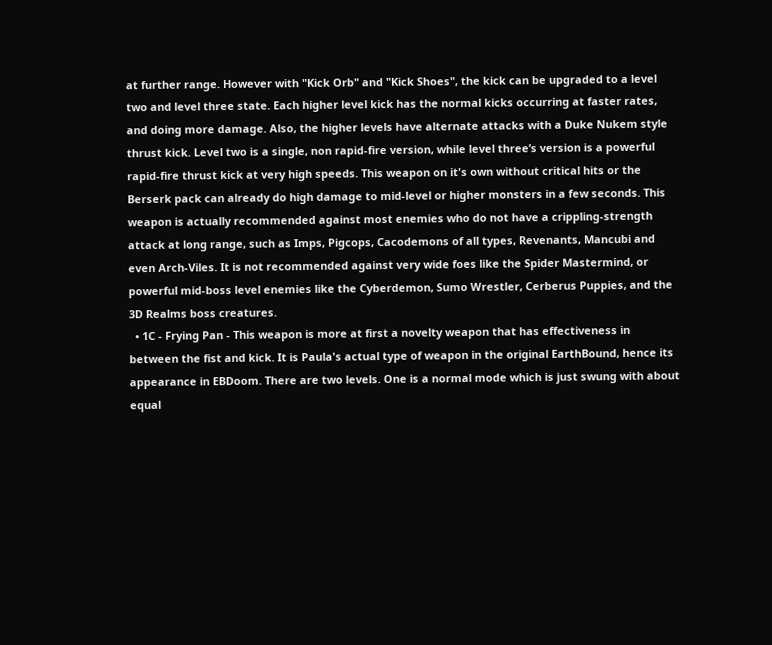at further range. However with "Kick Orb" and "Kick Shoes", the kick can be upgraded to a level two and level three state. Each higher level kick has the normal kicks occurring at faster rates, and doing more damage. Also, the higher levels have alternate attacks with a Duke Nukem style thrust kick. Level two is a single, non rapid-fire version, while level three’s version is a powerful rapid-fire thrust kick at very high speeds. This weapon on it's own without critical hits or the Berserk pack can already do high damage to mid-level or higher monsters in a few seconds. This weapon is actually recommended against most enemies who do not have a crippling-strength attack at long range, such as Imps, Pigcops, Cacodemons of all types, Revenants, Mancubi and even Arch-Viles. It is not recommended against very wide foes like the Spider Mastermind, or powerful mid-boss level enemies like the Cyberdemon, Sumo Wrestler, Cerberus Puppies, and the 3D Realms boss creatures.
  • 1C - Frying Pan - This weapon is more at first a novelty weapon that has effectiveness in between the fist and kick. It is Paula's actual type of weapon in the original EarthBound, hence its appearance in EBDoom. There are two levels. One is a normal mode which is just swung with about equal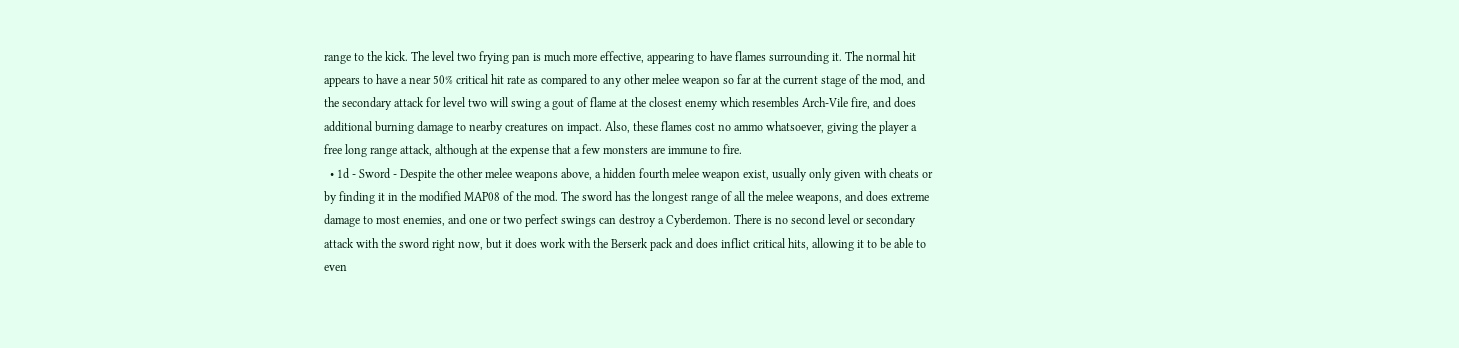range to the kick. The level two frying pan is much more effective, appearing to have flames surrounding it. The normal hit appears to have a near 50% critical hit rate as compared to any other melee weapon so far at the current stage of the mod, and the secondary attack for level two will swing a gout of flame at the closest enemy which resembles Arch-Vile fire, and does additional burning damage to nearby creatures on impact. Also, these flames cost no ammo whatsoever, giving the player a free long range attack, although at the expense that a few monsters are immune to fire.
  • 1d - Sword - Despite the other melee weapons above, a hidden fourth melee weapon exist, usually only given with cheats or by finding it in the modified MAP08 of the mod. The sword has the longest range of all the melee weapons, and does extreme damage to most enemies, and one or two perfect swings can destroy a Cyberdemon. There is no second level or secondary attack with the sword right now, but it does work with the Berserk pack and does inflict critical hits, allowing it to be able to even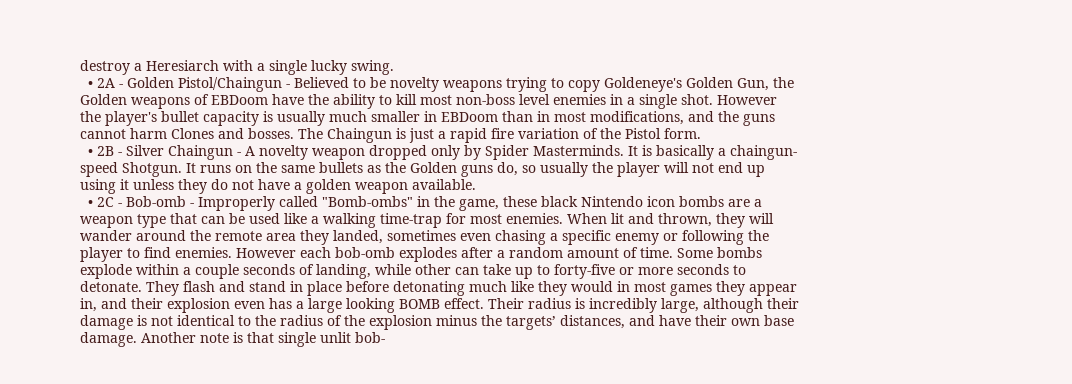destroy a Heresiarch with a single lucky swing.
  • 2A - Golden Pistol/Chaingun - Believed to be novelty weapons trying to copy Goldeneye's Golden Gun, the Golden weapons of EBDoom have the ability to kill most non-boss level enemies in a single shot. However the player's bullet capacity is usually much smaller in EBDoom than in most modifications, and the guns cannot harm Clones and bosses. The Chaingun is just a rapid fire variation of the Pistol form.
  • 2B - Silver Chaingun - A novelty weapon dropped only by Spider Masterminds. It is basically a chaingun-speed Shotgun. It runs on the same bullets as the Golden guns do, so usually the player will not end up using it unless they do not have a golden weapon available.
  • 2C - Bob-omb - Improperly called "Bomb-ombs" in the game, these black Nintendo icon bombs are a weapon type that can be used like a walking time-trap for most enemies. When lit and thrown, they will wander around the remote area they landed, sometimes even chasing a specific enemy or following the player to find enemies. However each bob-omb explodes after a random amount of time. Some bombs explode within a couple seconds of landing, while other can take up to forty-five or more seconds to detonate. They flash and stand in place before detonating much like they would in most games they appear in, and their explosion even has a large looking BOMB effect. Their radius is incredibly large, although their damage is not identical to the radius of the explosion minus the targets’ distances, and have their own base damage. Another note is that single unlit bob-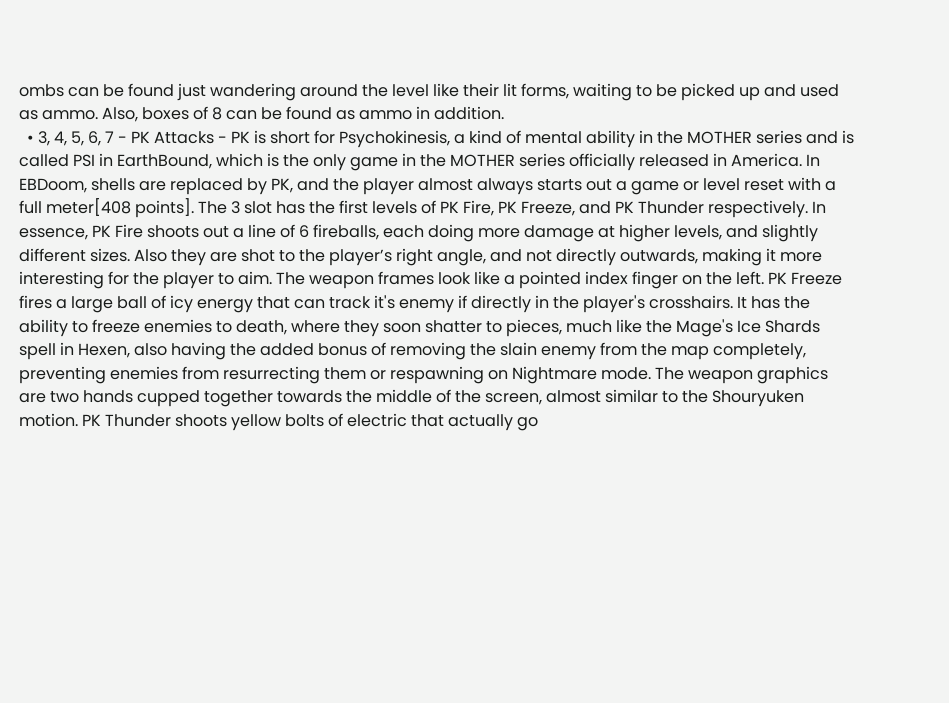ombs can be found just wandering around the level like their lit forms, waiting to be picked up and used as ammo. Also, boxes of 8 can be found as ammo in addition.
  • 3, 4, 5, 6, 7 - PK Attacks - PK is short for Psychokinesis, a kind of mental ability in the MOTHER series and is called PSI in EarthBound, which is the only game in the MOTHER series officially released in America. In EBDoom, shells are replaced by PK, and the player almost always starts out a game or level reset with a full meter[408 points]. The 3 slot has the first levels of PK Fire, PK Freeze, and PK Thunder respectively. In essence, PK Fire shoots out a line of 6 fireballs, each doing more damage at higher levels, and slightly different sizes. Also they are shot to the player’s right angle, and not directly outwards, making it more interesting for the player to aim. The weapon frames look like a pointed index finger on the left. PK Freeze fires a large ball of icy energy that can track it's enemy if directly in the player's crosshairs. It has the ability to freeze enemies to death, where they soon shatter to pieces, much like the Mage's Ice Shards spell in Hexen, also having the added bonus of removing the slain enemy from the map completely, preventing enemies from resurrecting them or respawning on Nightmare mode. The weapon graphics are two hands cupped together towards the middle of the screen, almost similar to the Shouryuken motion. PK Thunder shoots yellow bolts of electric that actually go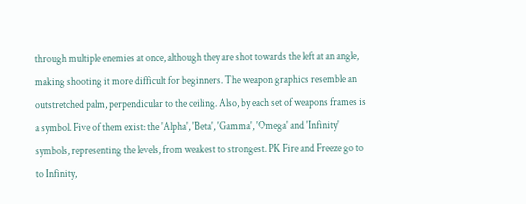through multiple enemies at once, although they are shot towards the left at an angle, making shooting it more difficult for beginners. The weapon graphics resemble an outstretched palm, perpendicular to the ceiling. Also, by each set of weapons frames is a symbol. Five of them exist: the 'Alpha', 'Beta', 'Gamma', 'Omega' and 'Infinity' symbols, representing the levels, from weakest to strongest. PK Fire and Freeze go to to Infinity,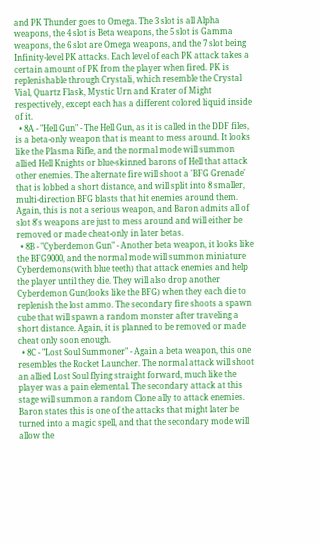and PK Thunder goes to Omega. The 3 slot is all Alpha weapons, the 4 slot is Beta weapons, the 5 slot is Gamma weapons, the 6 slot are Omega weapons, and the 7 slot being Infinity-level PK attacks. Each level of each PK attack takes a certain amount of PK from the player when fired. PK is replenishable through Crystali, which resemble the Crystal Vial, Quartz Flask, Mystic Urn and Krater of Might respectively, except each has a different colored liquid inside of it.
  • 8A - "Hell Gun" - The Hell Gun, as it is called in the DDF files, is a beta-only weapon that is meant to mess around. It looks like the Plasma Rifle, and the normal mode will summon allied Hell Knights or blue-skinned barons of Hell that attack other enemies. The alternate fire will shoot a 'BFG Grenade' that is lobbed a short distance, and will split into 8 smaller, multi-direction BFG blasts that hit enemies around them. Again, this is not a serious weapon, and Baron admits all of slot 8's weapons are just to mess around and will either be removed or made cheat-only in later betas.
  • 8B - "Cyberdemon Gun" - Another beta weapon, it looks like the BFG9000, and the normal mode will summon miniature Cyberdemons(with blue teeth) that attack enemies and help the player until they die. They will also drop another Cyberdemon Gun(looks like the BFG) when they each die to replenish the lost ammo. The secondary fire shoots a spawn cube that will spawn a random monster after traveling a short distance. Again, it is planned to be removed or made cheat only soon enough.
  • 8C - "Lost Soul Summoner" - Again a beta weapon, this one resembles the Rocket Launcher. The normal attack will shoot an allied Lost Soul flying straight forward, much like the player was a pain elemental. The secondary attack at this stage will summon a random Clone ally to attack enemies. Baron states this is one of the attacks that might later be turned into a magic spell, and that the secondary mode will allow the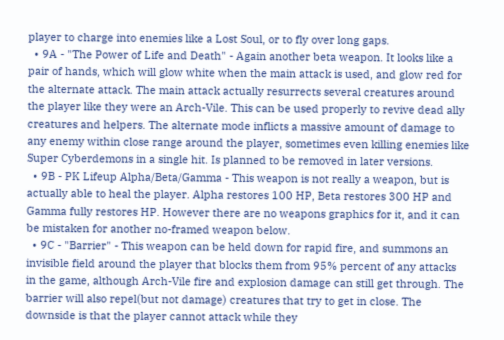player to charge into enemies like a Lost Soul, or to fly over long gaps.
  • 9A - "The Power of Life and Death" - Again another beta weapon. It looks like a pair of hands, which will glow white when the main attack is used, and glow red for the alternate attack. The main attack actually resurrects several creatures around the player like they were an Arch-Vile. This can be used properly to revive dead ally creatures and helpers. The alternate mode inflicts a massive amount of damage to any enemy within close range around the player, sometimes even killing enemies like Super Cyberdemons in a single hit. Is planned to be removed in later versions.
  • 9B - PK Lifeup Alpha/Beta/Gamma - This weapon is not really a weapon, but is actually able to heal the player. Alpha restores 100 HP, Beta restores 300 HP and Gamma fully restores HP. However there are no weapons graphics for it, and it can be mistaken for another no-framed weapon below.
  • 9C - "Barrier" - This weapon can be held down for rapid fire, and summons an invisible field around the player that blocks them from 95% percent of any attacks in the game, although Arch-Vile fire and explosion damage can still get through. The barrier will also repel(but not damage) creatures that try to get in close. The downside is that the player cannot attack while they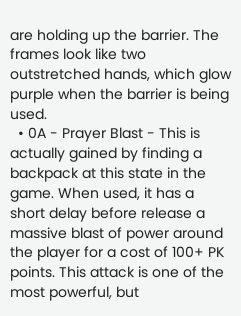are holding up the barrier. The frames look like two outstretched hands, which glow purple when the barrier is being used.
  • 0A - Prayer Blast - This is actually gained by finding a backpack at this state in the game. When used, it has a short delay before release a massive blast of power around the player for a cost of 100+ PK points. This attack is one of the most powerful, but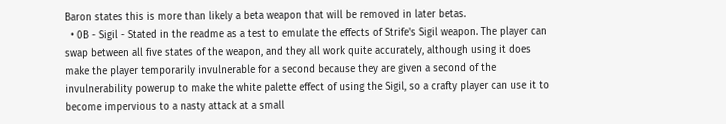Baron states this is more than likely a beta weapon that will be removed in later betas.
  • 0B - Sigil - Stated in the readme as a test to emulate the effects of Strife's Sigil weapon. The player can swap between all five states of the weapon, and they all work quite accurately, although using it does make the player temporarily invulnerable for a second because they are given a second of the invulnerability powerup to make the white palette effect of using the Sigil, so a crafty player can use it to become impervious to a nasty attack at a small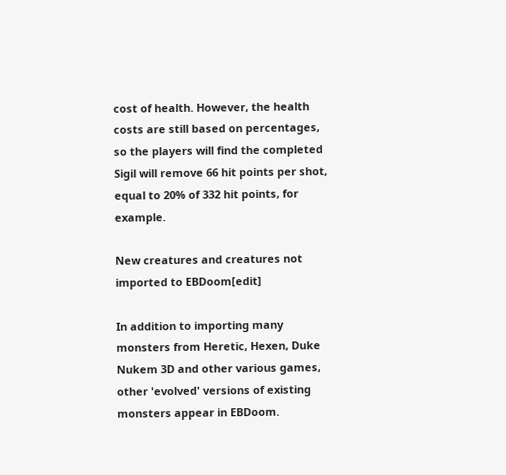cost of health. However, the health costs are still based on percentages, so the players will find the completed Sigil will remove 66 hit points per shot, equal to 20% of 332 hit points, for example.

New creatures and creatures not imported to EBDoom[edit]

In addition to importing many monsters from Heretic, Hexen, Duke Nukem 3D and other various games, other 'evolved' versions of existing monsters appear in EBDoom.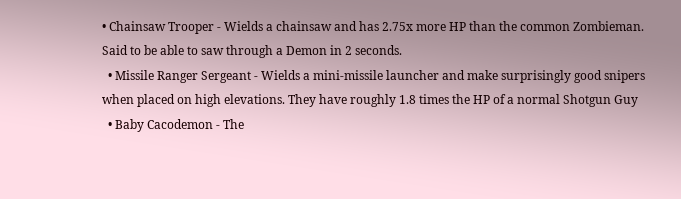• Chainsaw Trooper - Wields a chainsaw and has 2.75x more HP than the common Zombieman. Said to be able to saw through a Demon in 2 seconds.
  • Missile Ranger Sergeant - Wields a mini-missile launcher and make surprisingly good snipers when placed on high elevations. They have roughly 1.8 times the HP of a normal Shotgun Guy
  • Baby Cacodemon - The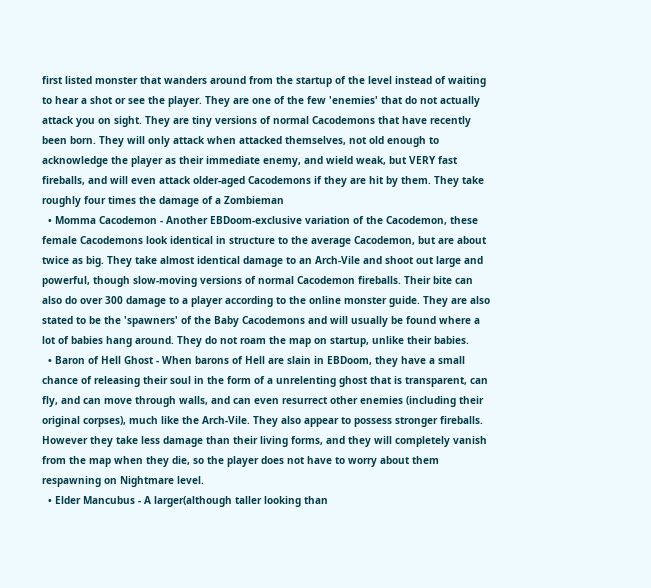first listed monster that wanders around from the startup of the level instead of waiting to hear a shot or see the player. They are one of the few 'enemies' that do not actually attack you on sight. They are tiny versions of normal Cacodemons that have recently been born. They will only attack when attacked themselves, not old enough to acknowledge the player as their immediate enemy, and wield weak, but VERY fast fireballs, and will even attack older-aged Cacodemons if they are hit by them. They take roughly four times the damage of a Zombieman
  • Momma Cacodemon - Another EBDoom-exclusive variation of the Cacodemon, these female Cacodemons look identical in structure to the average Cacodemon, but are about twice as big. They take almost identical damage to an Arch-Vile and shoot out large and powerful, though slow-moving versions of normal Cacodemon fireballs. Their bite can also do over 300 damage to a player according to the online monster guide. They are also stated to be the 'spawners' of the Baby Cacodemons and will usually be found where a lot of babies hang around. They do not roam the map on startup, unlike their babies.
  • Baron of Hell Ghost - When barons of Hell are slain in EBDoom, they have a small chance of releasing their soul in the form of a unrelenting ghost that is transparent, can fly, and can move through walls, and can even resurrect other enemies (including their original corpses), much like the Arch-Vile. They also appear to possess stronger fireballs. However they take less damage than their living forms, and they will completely vanish from the map when they die, so the player does not have to worry about them respawning on Nightmare level.
  • Elder Mancubus - A larger(although taller looking than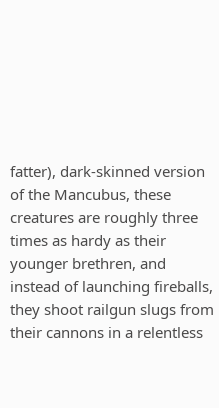fatter), dark-skinned version of the Mancubus, these creatures are roughly three times as hardy as their younger brethren, and instead of launching fireballs, they shoot railgun slugs from their cannons in a relentless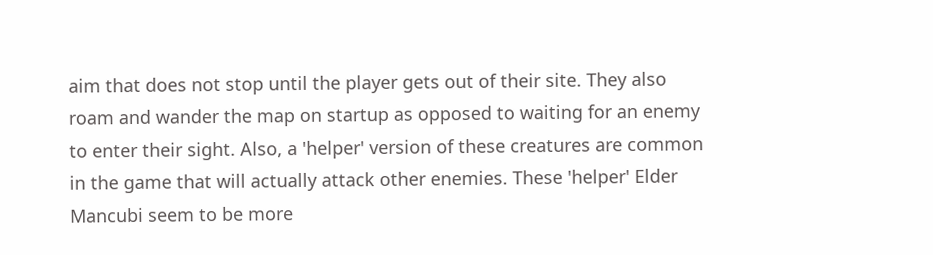aim that does not stop until the player gets out of their site. They also roam and wander the map on startup as opposed to waiting for an enemy to enter their sight. Also, a 'helper' version of these creatures are common in the game that will actually attack other enemies. These 'helper' Elder Mancubi seem to be more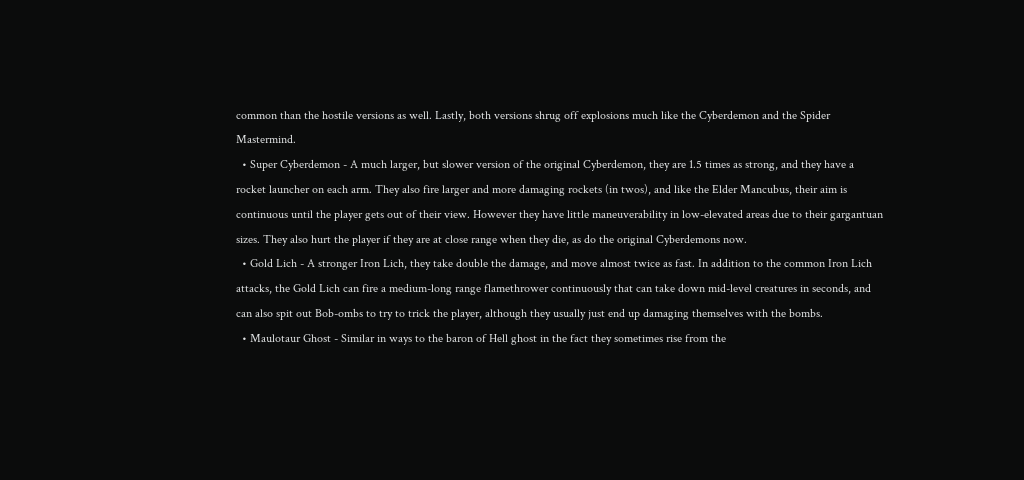common than the hostile versions as well. Lastly, both versions shrug off explosions much like the Cyberdemon and the Spider Mastermind.
  • Super Cyberdemon - A much larger, but slower version of the original Cyberdemon, they are 1.5 times as strong, and they have a rocket launcher on each arm. They also fire larger and more damaging rockets (in twos), and like the Elder Mancubus, their aim is continuous until the player gets out of their view. However they have little maneuverability in low-elevated areas due to their gargantuan sizes. They also hurt the player if they are at close range when they die, as do the original Cyberdemons now.
  • Gold Lich - A stronger Iron Lich, they take double the damage, and move almost twice as fast. In addition to the common Iron Lich attacks, the Gold Lich can fire a medium-long range flamethrower continuously that can take down mid-level creatures in seconds, and can also spit out Bob-ombs to try to trick the player, although they usually just end up damaging themselves with the bombs.
  • Maulotaur Ghost - Similar in ways to the baron of Hell ghost in the fact they sometimes rise from the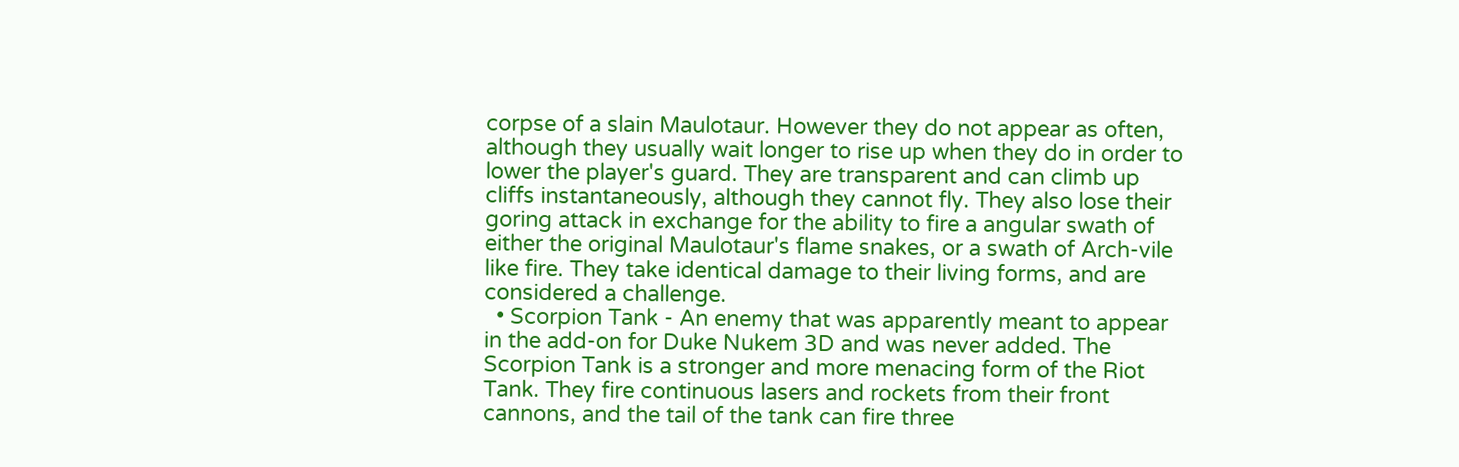corpse of a slain Maulotaur. However they do not appear as often, although they usually wait longer to rise up when they do in order to lower the player's guard. They are transparent and can climb up cliffs instantaneously, although they cannot fly. They also lose their goring attack in exchange for the ability to fire a angular swath of either the original Maulotaur's flame snakes, or a swath of Arch-vile like fire. They take identical damage to their living forms, and are considered a challenge.
  • Scorpion Tank - An enemy that was apparently meant to appear in the add-on for Duke Nukem 3D and was never added. The Scorpion Tank is a stronger and more menacing form of the Riot Tank. They fire continuous lasers and rockets from their front cannons, and the tail of the tank can fire three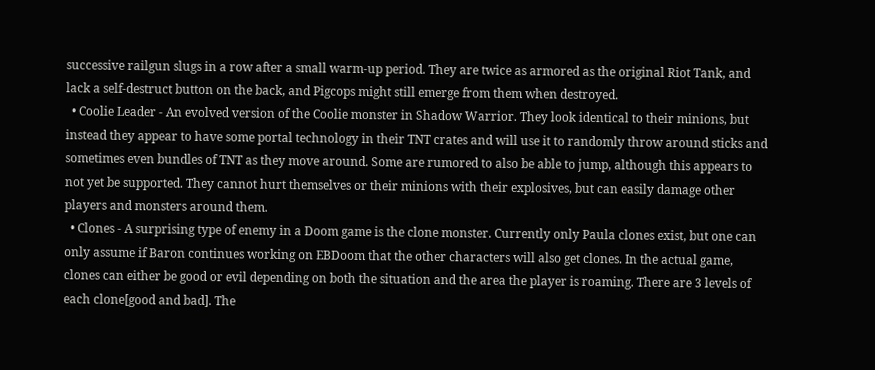successive railgun slugs in a row after a small warm-up period. They are twice as armored as the original Riot Tank, and lack a self-destruct button on the back, and Pigcops might still emerge from them when destroyed.
  • Coolie Leader - An evolved version of the Coolie monster in Shadow Warrior. They look identical to their minions, but instead they appear to have some portal technology in their TNT crates and will use it to randomly throw around sticks and sometimes even bundles of TNT as they move around. Some are rumored to also be able to jump, although this appears to not yet be supported. They cannot hurt themselves or their minions with their explosives, but can easily damage other players and monsters around them.
  • Clones - A surprising type of enemy in a Doom game is the clone monster. Currently only Paula clones exist, but one can only assume if Baron continues working on EBDoom that the other characters will also get clones. In the actual game, clones can either be good or evil depending on both the situation and the area the player is roaming. There are 3 levels of each clone[good and bad]. The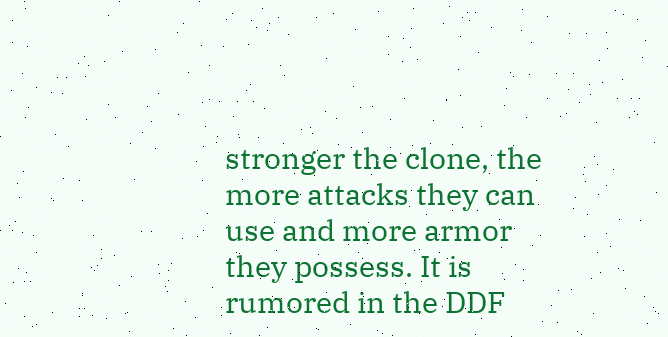stronger the clone, the more attacks they can use and more armor they possess. It is rumored in the DDF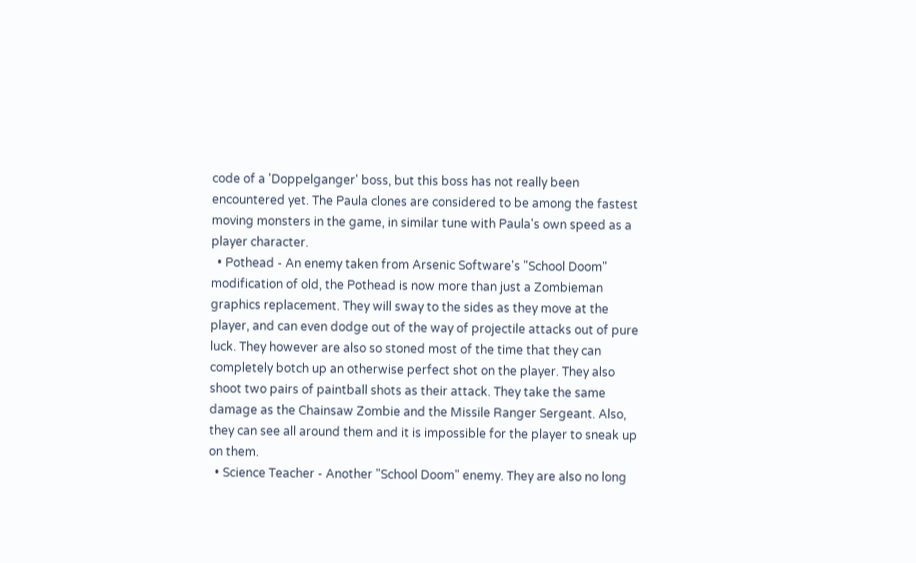code of a 'Doppelganger' boss, but this boss has not really been encountered yet. The Paula clones are considered to be among the fastest moving monsters in the game, in similar tune with Paula's own speed as a player character.
  • Pothead - An enemy taken from Arsenic Software's "School Doom" modification of old, the Pothead is now more than just a Zombieman graphics replacement. They will sway to the sides as they move at the player, and can even dodge out of the way of projectile attacks out of pure luck. They however are also so stoned most of the time that they can completely botch up an otherwise perfect shot on the player. They also shoot two pairs of paintball shots as their attack. They take the same damage as the Chainsaw Zombie and the Missile Ranger Sergeant. Also, they can see all around them and it is impossible for the player to sneak up on them.
  • Science Teacher - Another "School Doom" enemy. They are also no long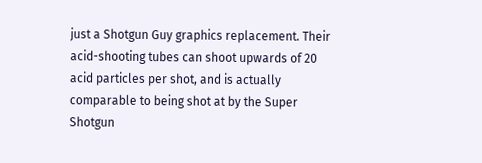just a Shotgun Guy graphics replacement. Their acid-shooting tubes can shoot upwards of 20 acid particles per shot, and is actually comparable to being shot at by the Super Shotgun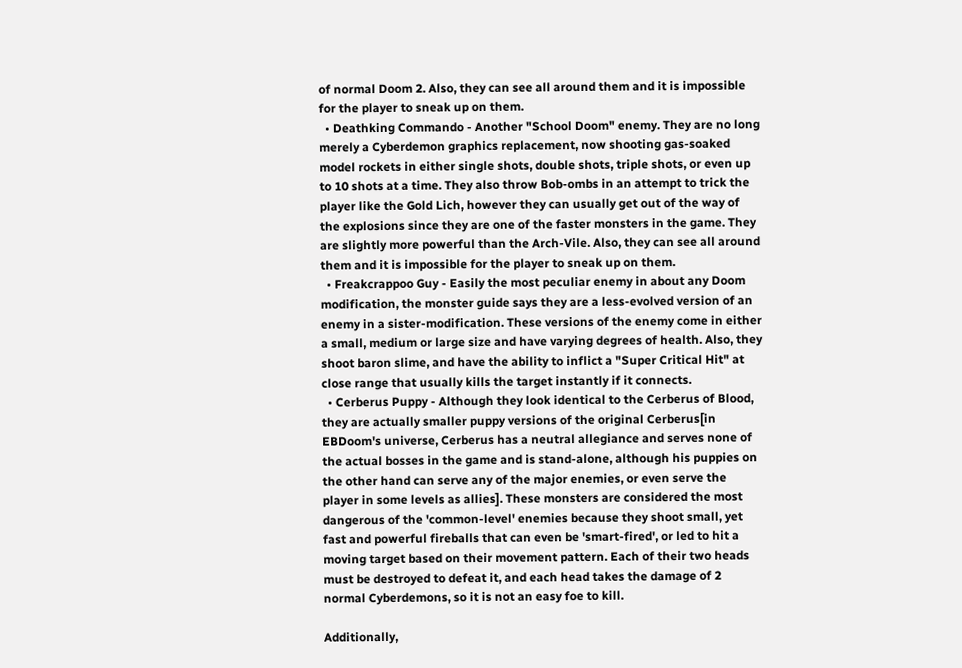of normal Doom 2. Also, they can see all around them and it is impossible for the player to sneak up on them.
  • Deathking Commando - Another "School Doom" enemy. They are no long merely a Cyberdemon graphics replacement, now shooting gas-soaked model rockets in either single shots, double shots, triple shots, or even up to 10 shots at a time. They also throw Bob-ombs in an attempt to trick the player like the Gold Lich, however they can usually get out of the way of the explosions since they are one of the faster monsters in the game. They are slightly more powerful than the Arch-Vile. Also, they can see all around them and it is impossible for the player to sneak up on them.
  • Freakcrappoo Guy - Easily the most peculiar enemy in about any Doom modification, the monster guide says they are a less-evolved version of an enemy in a sister-modification. These versions of the enemy come in either a small, medium or large size and have varying degrees of health. Also, they shoot baron slime, and have the ability to inflict a "Super Critical Hit" at close range that usually kills the target instantly if it connects.
  • Cerberus Puppy - Although they look identical to the Cerberus of Blood, they are actually smaller puppy versions of the original Cerberus[in EBDoom's universe, Cerberus has a neutral allegiance and serves none of the actual bosses in the game and is stand-alone, although his puppies on the other hand can serve any of the major enemies, or even serve the player in some levels as allies]. These monsters are considered the most dangerous of the 'common-level' enemies because they shoot small, yet fast and powerful fireballs that can even be 'smart-fired', or led to hit a moving target based on their movement pattern. Each of their two heads must be destroyed to defeat it, and each head takes the damage of 2 normal Cyberdemons, so it is not an easy foe to kill.

Additionally,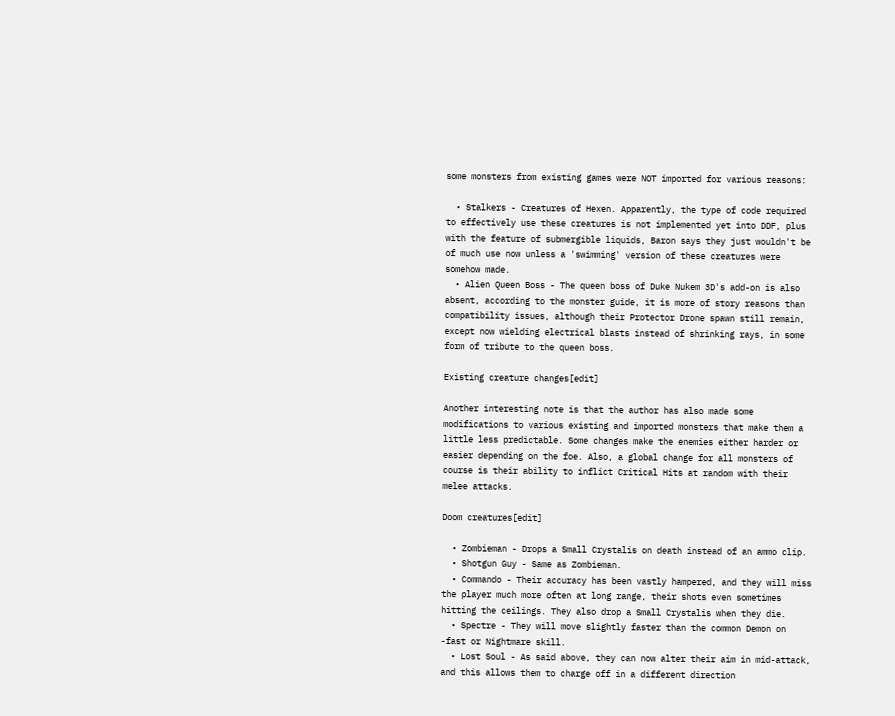some monsters from existing games were NOT imported for various reasons:

  • Stalkers - Creatures of Hexen. Apparently, the type of code required to effectively use these creatures is not implemented yet into DDF, plus with the feature of submergible liquids, Baron says they just wouldn't be of much use now unless a 'swimming' version of these creatures were somehow made.
  • Alien Queen Boss - The queen boss of Duke Nukem 3D's add-on is also absent, according to the monster guide, it is more of story reasons than compatibility issues, although their Protector Drone spawn still remain, except now wielding electrical blasts instead of shrinking rays, in some form of tribute to the queen boss.

Existing creature changes[edit]

Another interesting note is that the author has also made some modifications to various existing and imported monsters that make them a little less predictable. Some changes make the enemies either harder or easier depending on the foe. Also, a global change for all monsters of course is their ability to inflict Critical Hits at random with their melee attacks.

Doom creatures[edit]

  • Zombieman - Drops a Small Crystalis on death instead of an ammo clip.
  • Shotgun Guy - Same as Zombieman.
  • Commando - Their accuracy has been vastly hampered, and they will miss the player much more often at long range, their shots even sometimes hitting the ceilings. They also drop a Small Crystalis when they die.
  • Spectre - They will move slightly faster than the common Demon on -fast or Nightmare skill.
  • Lost Soul - As said above, they can now alter their aim in mid-attack, and this allows them to charge off in a different direction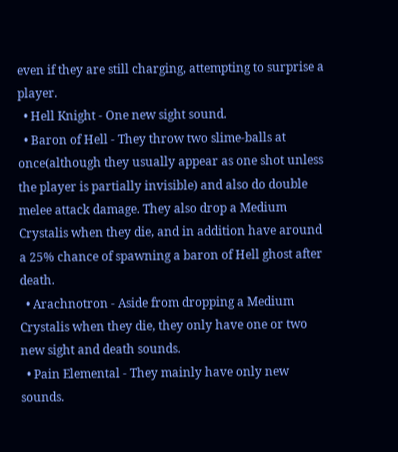even if they are still charging, attempting to surprise a player.
  • Hell Knight - One new sight sound.
  • Baron of Hell - They throw two slime-balls at once(although they usually appear as one shot unless the player is partially invisible) and also do double melee attack damage. They also drop a Medium Crystalis when they die, and in addition have around a 25% chance of spawning a baron of Hell ghost after death.
  • Arachnotron - Aside from dropping a Medium Crystalis when they die, they only have one or two new sight and death sounds.
  • Pain Elemental - They mainly have only new sounds.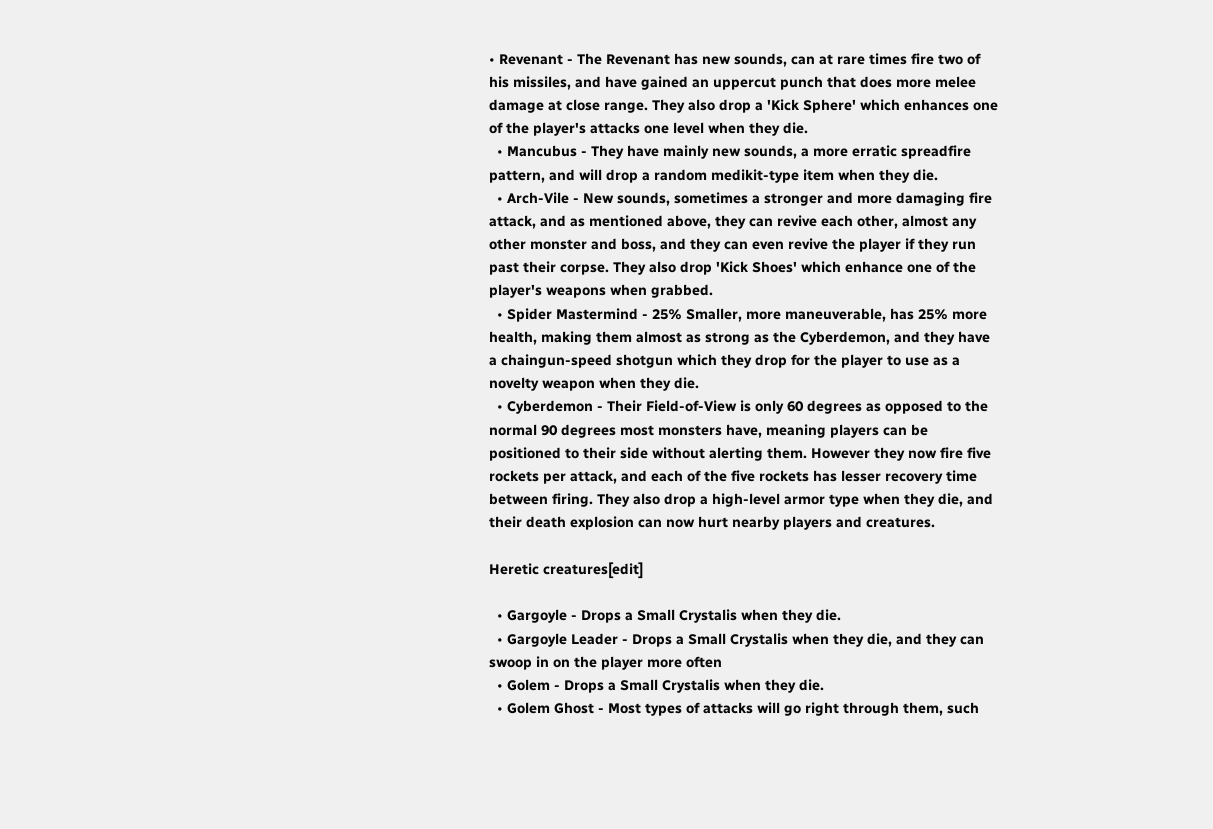• Revenant - The Revenant has new sounds, can at rare times fire two of his missiles, and have gained an uppercut punch that does more melee damage at close range. They also drop a 'Kick Sphere' which enhances one of the player's attacks one level when they die.
  • Mancubus - They have mainly new sounds, a more erratic spreadfire pattern, and will drop a random medikit-type item when they die.
  • Arch-Vile - New sounds, sometimes a stronger and more damaging fire attack, and as mentioned above, they can revive each other, almost any other monster and boss, and they can even revive the player if they run past their corpse. They also drop 'Kick Shoes' which enhance one of the player's weapons when grabbed.
  • Spider Mastermind - 25% Smaller, more maneuverable, has 25% more health, making them almost as strong as the Cyberdemon, and they have a chaingun-speed shotgun which they drop for the player to use as a novelty weapon when they die.
  • Cyberdemon - Their Field-of-View is only 60 degrees as opposed to the normal 90 degrees most monsters have, meaning players can be positioned to their side without alerting them. However they now fire five rockets per attack, and each of the five rockets has lesser recovery time between firing. They also drop a high-level armor type when they die, and their death explosion can now hurt nearby players and creatures.

Heretic creatures[edit]

  • Gargoyle - Drops a Small Crystalis when they die.
  • Gargoyle Leader - Drops a Small Crystalis when they die, and they can swoop in on the player more often
  • Golem - Drops a Small Crystalis when they die.
  • Golem Ghost - Most types of attacks will go right through them, such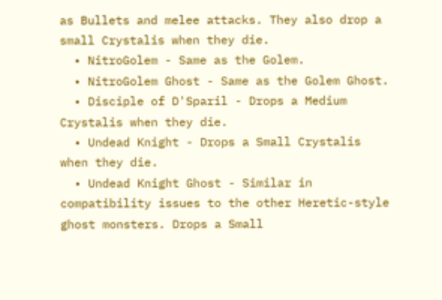as Bullets and melee attacks. They also drop a small Crystalis when they die.
  • NitroGolem - Same as the Golem.
  • NitroGolem Ghost - Same as the Golem Ghost.
  • Disciple of D'Sparil - Drops a Medium Crystalis when they die.
  • Undead Knight - Drops a Small Crystalis when they die.
  • Undead Knight Ghost - Similar in compatibility issues to the other Heretic-style ghost monsters. Drops a Small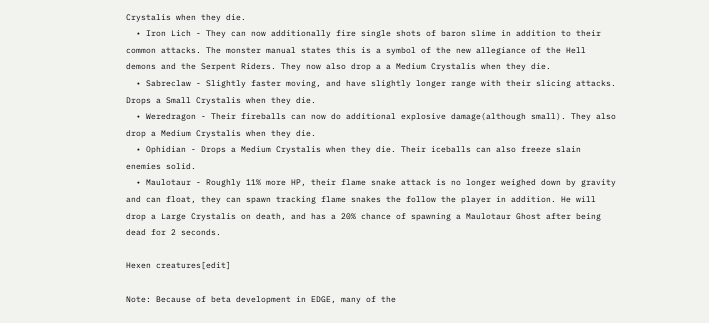Crystalis when they die.
  • Iron Lich - They can now additionally fire single shots of baron slime in addition to their common attacks. The monster manual states this is a symbol of the new allegiance of the Hell demons and the Serpent Riders. They now also drop a a Medium Crystalis when they die.
  • Sabreclaw - Slightly faster moving, and have slightly longer range with their slicing attacks. Drops a Small Crystalis when they die.
  • Weredragon - Their fireballs can now do additional explosive damage(although small). They also drop a Medium Crystalis when they die.
  • Ophidian - Drops a Medium Crystalis when they die. Their iceballs can also freeze slain enemies solid.
  • Maulotaur - Roughly 11% more HP, their flame snake attack is no longer weighed down by gravity and can float, they can spawn tracking flame snakes the follow the player in addition. He will drop a Large Crystalis on death, and has a 20% chance of spawning a Maulotaur Ghost after being dead for 2 seconds.

Hexen creatures[edit]

Note: Because of beta development in EDGE, many of the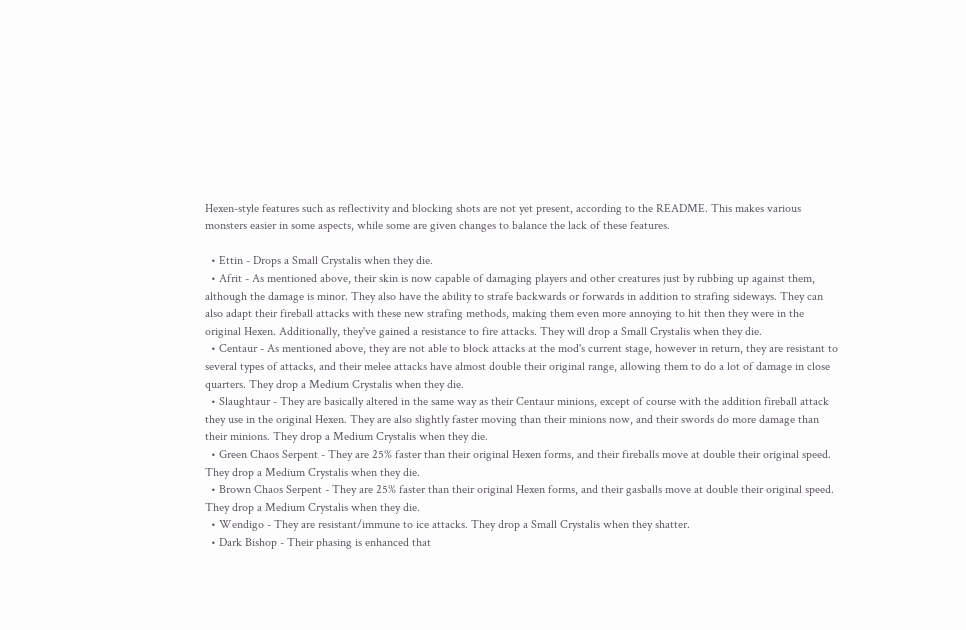Hexen-style features such as reflectivity and blocking shots are not yet present, according to the README. This makes various monsters easier in some aspects, while some are given changes to balance the lack of these features.

  • Ettin - Drops a Small Crystalis when they die.
  • Afrit - As mentioned above, their skin is now capable of damaging players and other creatures just by rubbing up against them, although the damage is minor. They also have the ability to strafe backwards or forwards in addition to strafing sideways. They can also adapt their fireball attacks with these new strafing methods, making them even more annoying to hit then they were in the original Hexen. Additionally, they've gained a resistance to fire attacks. They will drop a Small Crystalis when they die.
  • Centaur - As mentioned above, they are not able to block attacks at the mod's current stage, however in return, they are resistant to several types of attacks, and their melee attacks have almost double their original range, allowing them to do a lot of damage in close quarters. They drop a Medium Crystalis when they die.
  • Slaughtaur - They are basically altered in the same way as their Centaur minions, except of course with the addition fireball attack they use in the original Hexen. They are also slightly faster moving than their minions now, and their swords do more damage than their minions. They drop a Medium Crystalis when they die.
  • Green Chaos Serpent - They are 25% faster than their original Hexen forms, and their fireballs move at double their original speed. They drop a Medium Crystalis when they die.
  • Brown Chaos Serpent - They are 25% faster than their original Hexen forms, and their gasballs move at double their original speed. They drop a Medium Crystalis when they die.
  • Wendigo - They are resistant/immune to ice attacks. They drop a Small Crystalis when they shatter.
  • Dark Bishop - Their phasing is enhanced that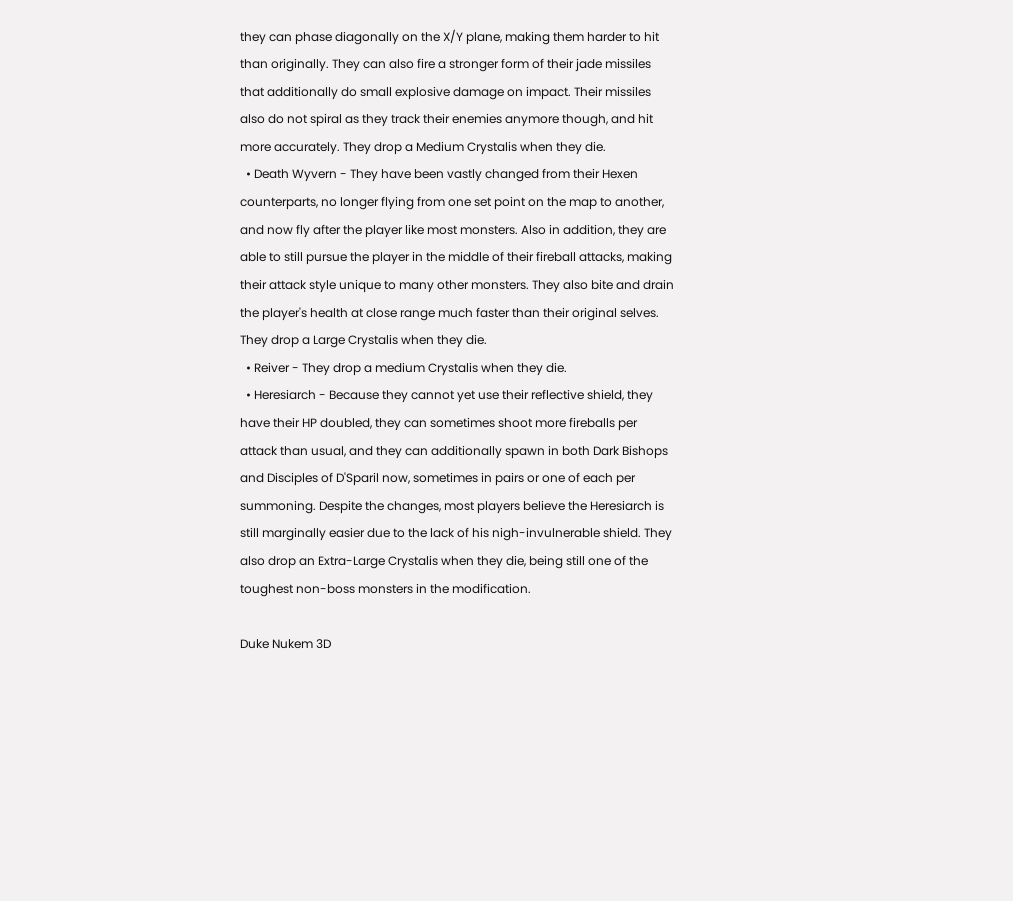they can phase diagonally on the X/Y plane, making them harder to hit than originally. They can also fire a stronger form of their jade missiles that additionally do small explosive damage on impact. Their missiles also do not spiral as they track their enemies anymore though, and hit more accurately. They drop a Medium Crystalis when they die.
  • Death Wyvern - They have been vastly changed from their Hexen counterparts, no longer flying from one set point on the map to another, and now fly after the player like most monsters. Also in addition, they are able to still pursue the player in the middle of their fireball attacks, making their attack style unique to many other monsters. They also bite and drain the player's health at close range much faster than their original selves. They drop a Large Crystalis when they die.
  • Reiver - They drop a medium Crystalis when they die.
  • Heresiarch - Because they cannot yet use their reflective shield, they have their HP doubled, they can sometimes shoot more fireballs per attack than usual, and they can additionally spawn in both Dark Bishops and Disciples of D'Sparil now, sometimes in pairs or one of each per summoning. Despite the changes, most players believe the Heresiarch is still marginally easier due to the lack of his nigh-invulnerable shield. They also drop an Extra-Large Crystalis when they die, being still one of the toughest non-boss monsters in the modification.

Duke Nukem 3D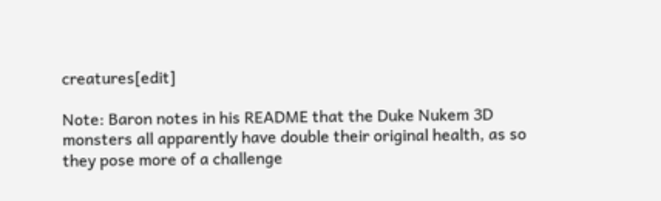creatures[edit]

Note: Baron notes in his README that the Duke Nukem 3D monsters all apparently have double their original health, as so they pose more of a challenge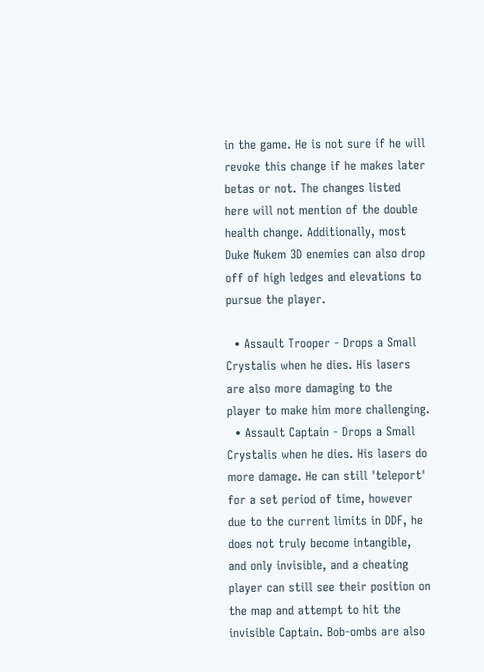in the game. He is not sure if he will revoke this change if he makes later betas or not. The changes listed here will not mention of the double health change. Additionally, most Duke Nukem 3D enemies can also drop off of high ledges and elevations to pursue the player.

  • Assault Trooper - Drops a Small Crystalis when he dies. His lasers are also more damaging to the player to make him more challenging.
  • Assault Captain - Drops a Small Crystalis when he dies. His lasers do more damage. He can still 'teleport' for a set period of time, however due to the current limits in DDF, he does not truly become intangible, and only invisible, and a cheating player can still see their position on the map and attempt to hit the invisible Captain. Bob-ombs are also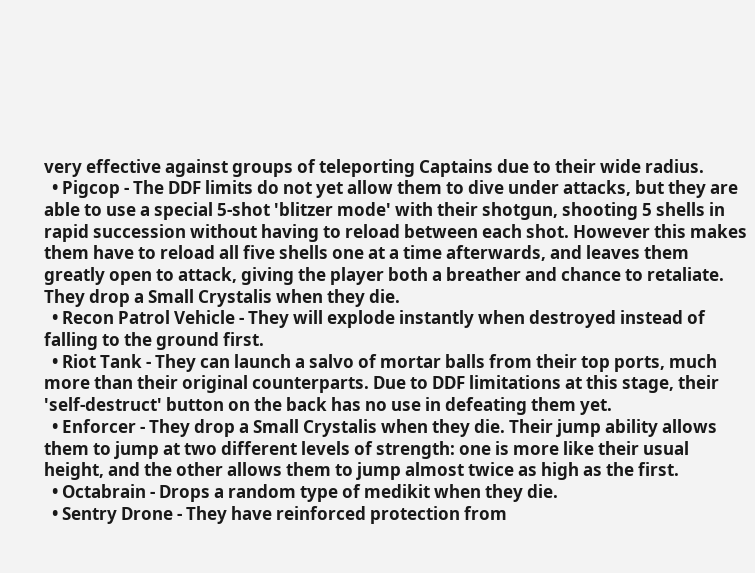very effective against groups of teleporting Captains due to their wide radius.
  • Pigcop - The DDF limits do not yet allow them to dive under attacks, but they are able to use a special 5-shot 'blitzer mode' with their shotgun, shooting 5 shells in rapid succession without having to reload between each shot. However this makes them have to reload all five shells one at a time afterwards, and leaves them greatly open to attack, giving the player both a breather and chance to retaliate. They drop a Small Crystalis when they die.
  • Recon Patrol Vehicle - They will explode instantly when destroyed instead of falling to the ground first.
  • Riot Tank - They can launch a salvo of mortar balls from their top ports, much more than their original counterparts. Due to DDF limitations at this stage, their 'self-destruct' button on the back has no use in defeating them yet.
  • Enforcer - They drop a Small Crystalis when they die. Their jump ability allows them to jump at two different levels of strength: one is more like their usual height, and the other allows them to jump almost twice as high as the first.
  • Octabrain - Drops a random type of medikit when they die.
  • Sentry Drone - They have reinforced protection from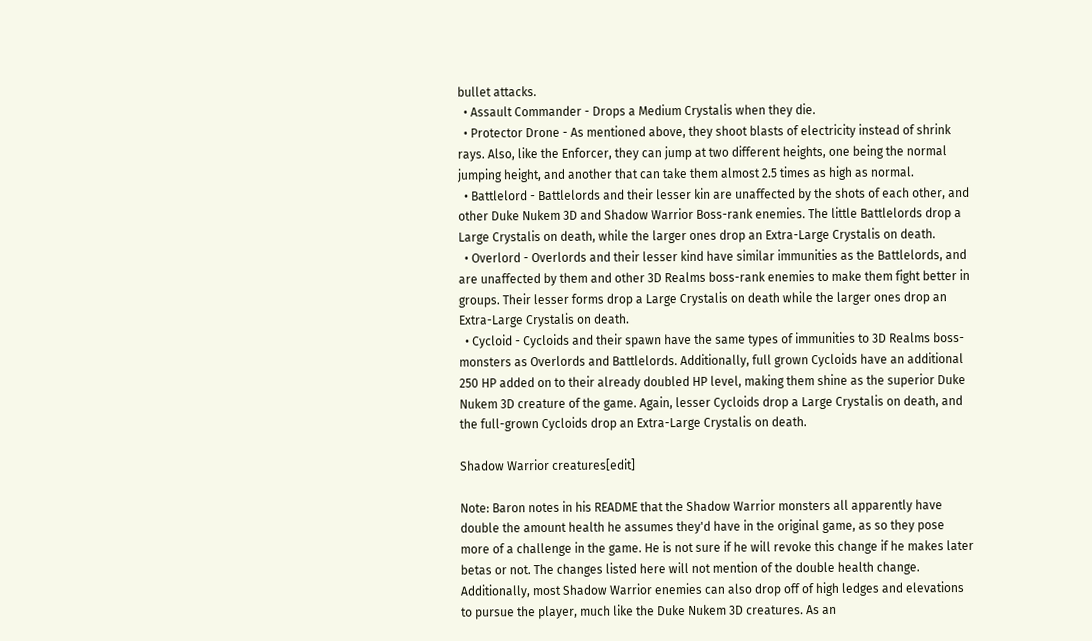bullet attacks.
  • Assault Commander - Drops a Medium Crystalis when they die.
  • Protector Drone - As mentioned above, they shoot blasts of electricity instead of shrink rays. Also, like the Enforcer, they can jump at two different heights, one being the normal jumping height, and another that can take them almost 2.5 times as high as normal.
  • Battlelord - Battlelords and their lesser kin are unaffected by the shots of each other, and other Duke Nukem 3D and Shadow Warrior Boss-rank enemies. The little Battlelords drop a Large Crystalis on death, while the larger ones drop an Extra-Large Crystalis on death.
  • Overlord - Overlords and their lesser kind have similar immunities as the Battlelords, and are unaffected by them and other 3D Realms boss-rank enemies to make them fight better in groups. Their lesser forms drop a Large Crystalis on death while the larger ones drop an Extra-Large Crystalis on death.
  • Cycloid - Cycloids and their spawn have the same types of immunities to 3D Realms boss-monsters as Overlords and Battlelords. Additionally, full grown Cycloids have an additional 250 HP added on to their already doubled HP level, making them shine as the superior Duke Nukem 3D creature of the game. Again, lesser Cycloids drop a Large Crystalis on death, and the full-grown Cycloids drop an Extra-Large Crystalis on death.

Shadow Warrior creatures[edit]

Note: Baron notes in his README that the Shadow Warrior monsters all apparently have double the amount health he assumes they'd have in the original game, as so they pose more of a challenge in the game. He is not sure if he will revoke this change if he makes later betas or not. The changes listed here will not mention of the double health change. Additionally, most Shadow Warrior enemies can also drop off of high ledges and elevations to pursue the player, much like the Duke Nukem 3D creatures. As an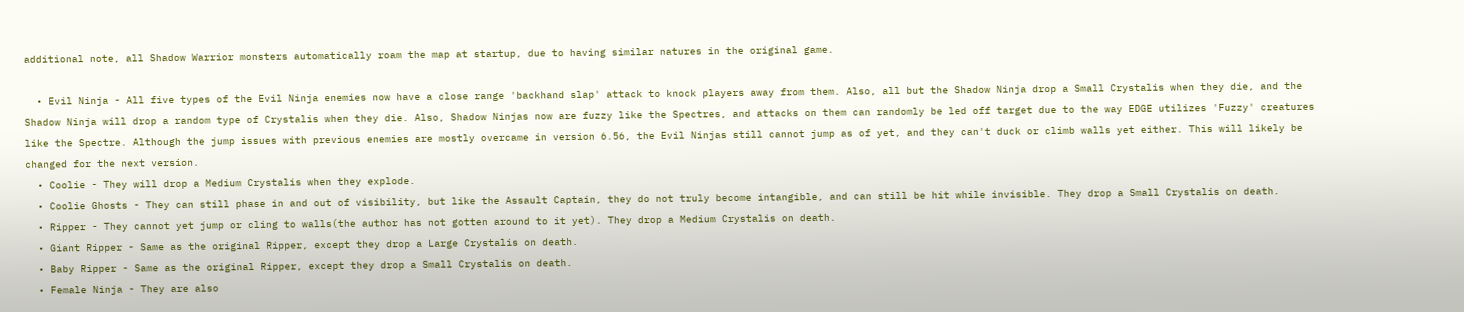additional note, all Shadow Warrior monsters automatically roam the map at startup, due to having similar natures in the original game.

  • Evil Ninja - All five types of the Evil Ninja enemies now have a close range 'backhand slap' attack to knock players away from them. Also, all but the Shadow Ninja drop a Small Crystalis when they die, and the Shadow Ninja will drop a random type of Crystalis when they die. Also, Shadow Ninjas now are fuzzy like the Spectres, and attacks on them can randomly be led off target due to the way EDGE utilizes 'Fuzzy' creatures like the Spectre. Although the jump issues with previous enemies are mostly overcame in version 6.56, the Evil Ninjas still cannot jump as of yet, and they can't duck or climb walls yet either. This will likely be changed for the next version.
  • Coolie - They will drop a Medium Crystalis when they explode.
  • Coolie Ghosts - They can still phase in and out of visibility, but like the Assault Captain, they do not truly become intangible, and can still be hit while invisible. They drop a Small Crystalis on death.
  • Ripper - They cannot yet jump or cling to walls(the author has not gotten around to it yet). They drop a Medium Crystalis on death.
  • Giant Ripper - Same as the original Ripper, except they drop a Large Crystalis on death.
  • Baby Ripper - Same as the original Ripper, except they drop a Small Crystalis on death.
  • Female Ninja - They are also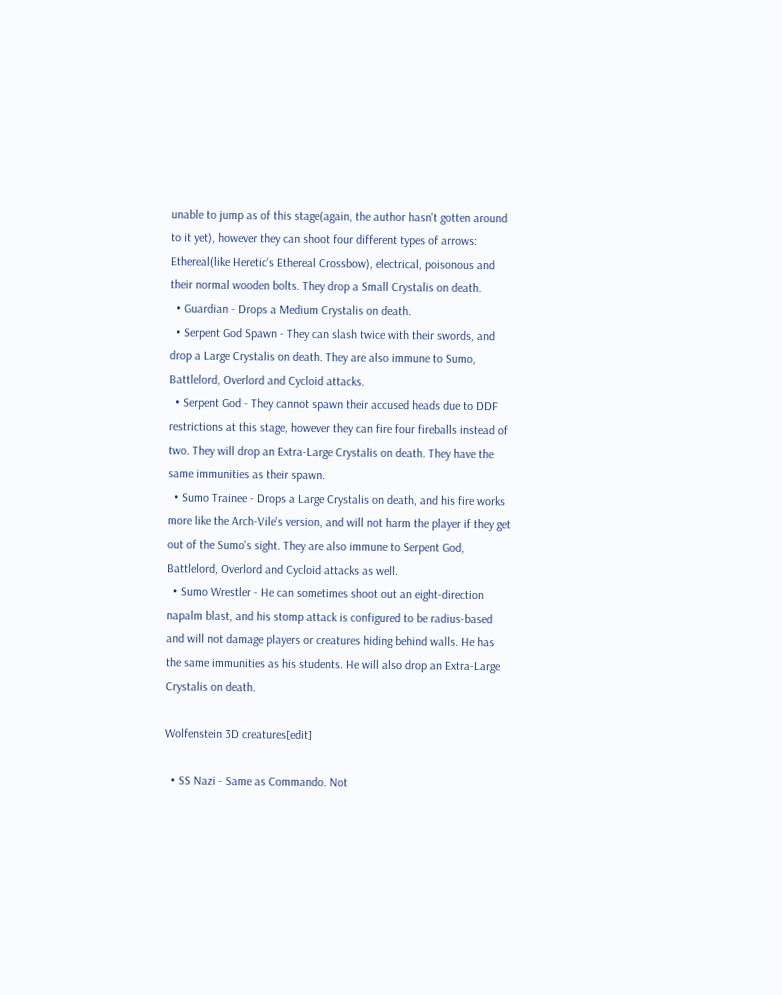unable to jump as of this stage(again, the author hasn't gotten around to it yet), however they can shoot four different types of arrows: Ethereal(like Heretic's Ethereal Crossbow), electrical, poisonous and their normal wooden bolts. They drop a Small Crystalis on death.
  • Guardian - Drops a Medium Crystalis on death.
  • Serpent God Spawn - They can slash twice with their swords, and drop a Large Crystalis on death. They are also immune to Sumo, Battlelord, Overlord and Cycloid attacks.
  • Serpent God - They cannot spawn their accused heads due to DDF restrictions at this stage, however they can fire four fireballs instead of two. They will drop an Extra-Large Crystalis on death. They have the same immunities as their spawn.
  • Sumo Trainee - Drops a Large Crystalis on death, and his fire works more like the Arch-Vile's version, and will not harm the player if they get out of the Sumo's sight. They are also immune to Serpent God, Battlelord, Overlord and Cycloid attacks as well.
  • Sumo Wrestler - He can sometimes shoot out an eight-direction napalm blast, and his stomp attack is configured to be radius-based and will not damage players or creatures hiding behind walls. He has the same immunities as his students. He will also drop an Extra-Large Crystalis on death.

Wolfenstein 3D creatures[edit]

  • SS Nazi - Same as Commando. Not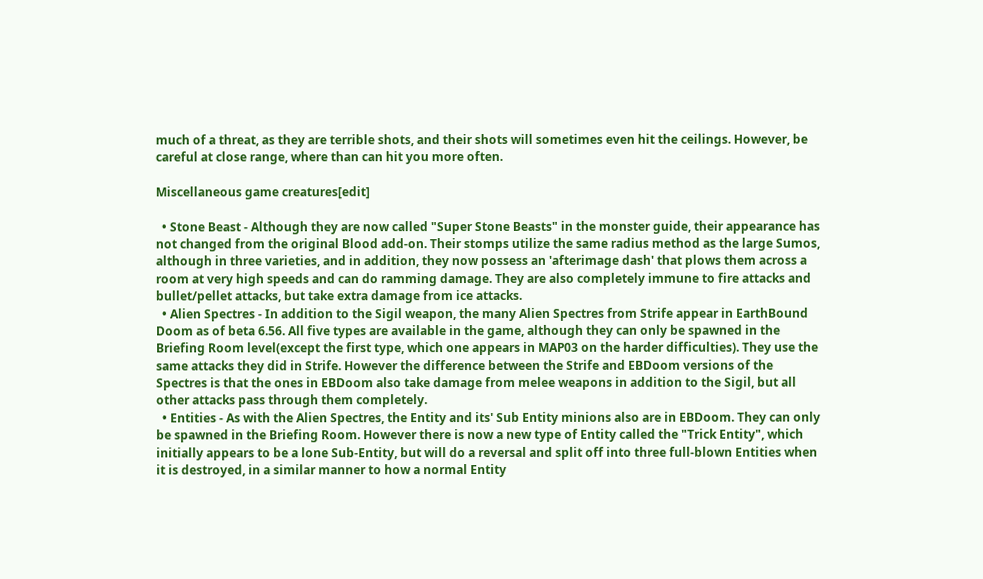much of a threat, as they are terrible shots, and their shots will sometimes even hit the ceilings. However, be careful at close range, where than can hit you more often.

Miscellaneous game creatures[edit]

  • Stone Beast - Although they are now called "Super Stone Beasts" in the monster guide, their appearance has not changed from the original Blood add-on. Their stomps utilize the same radius method as the large Sumos, although in three varieties, and in addition, they now possess an 'afterimage dash' that plows them across a room at very high speeds and can do ramming damage. They are also completely immune to fire attacks and bullet/pellet attacks, but take extra damage from ice attacks.
  • Alien Spectres - In addition to the Sigil weapon, the many Alien Spectres from Strife appear in EarthBound Doom as of beta 6.56. All five types are available in the game, although they can only be spawned in the Briefing Room level(except the first type, which one appears in MAP03 on the harder difficulties). They use the same attacks they did in Strife. However the difference between the Strife and EBDoom versions of the Spectres is that the ones in EBDoom also take damage from melee weapons in addition to the Sigil, but all other attacks pass through them completely.
  • Entities - As with the Alien Spectres, the Entity and its' Sub Entity minions also are in EBDoom. They can only be spawned in the Briefing Room. However there is now a new type of Entity called the "Trick Entity", which initially appears to be a lone Sub-Entity, but will do a reversal and split off into three full-blown Entities when it is destroyed, in a similar manner to how a normal Entity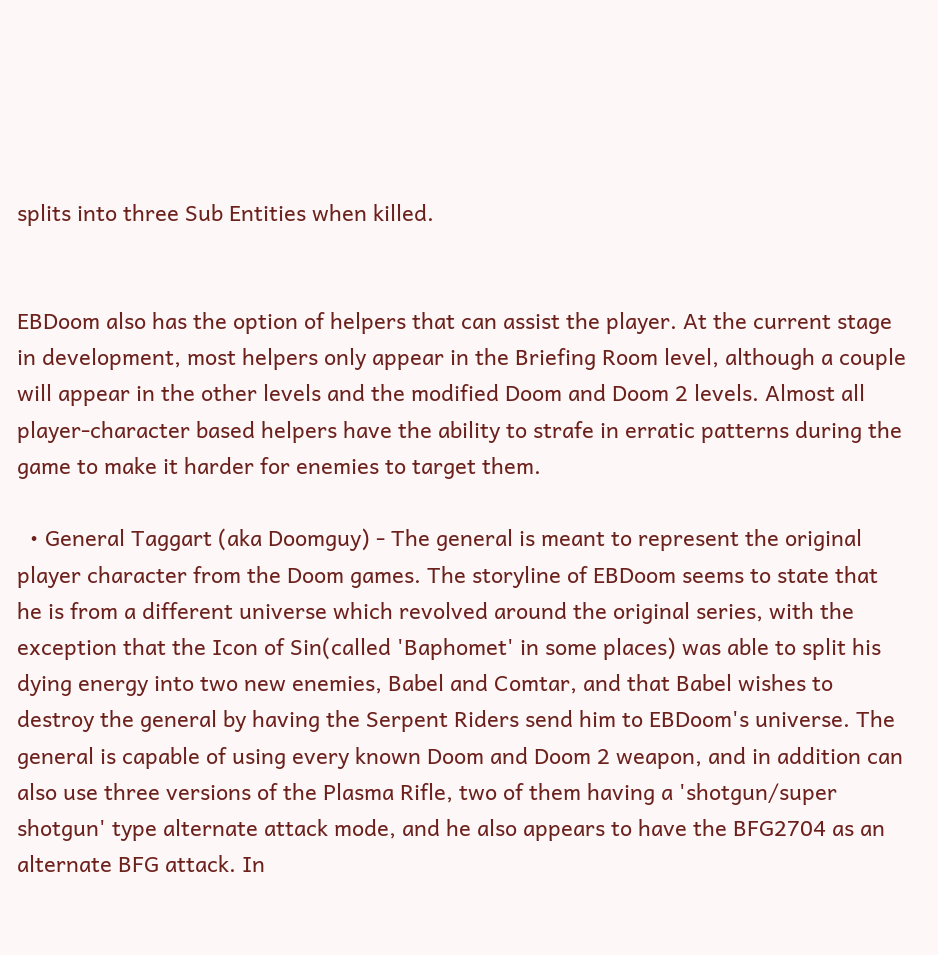splits into three Sub Entities when killed.


EBDoom also has the option of helpers that can assist the player. At the current stage in development, most helpers only appear in the Briefing Room level, although a couple will appear in the other levels and the modified Doom and Doom 2 levels. Almost all player-character based helpers have the ability to strafe in erratic patterns during the game to make it harder for enemies to target them.

  • General Taggart (aka Doomguy) - The general is meant to represent the original player character from the Doom games. The storyline of EBDoom seems to state that he is from a different universe which revolved around the original series, with the exception that the Icon of Sin(called 'Baphomet' in some places) was able to split his dying energy into two new enemies, Babel and Comtar, and that Babel wishes to destroy the general by having the Serpent Riders send him to EBDoom's universe. The general is capable of using every known Doom and Doom 2 weapon, and in addition can also use three versions of the Plasma Rifle, two of them having a 'shotgun/super shotgun' type alternate attack mode, and he also appears to have the BFG2704 as an alternate BFG attack. In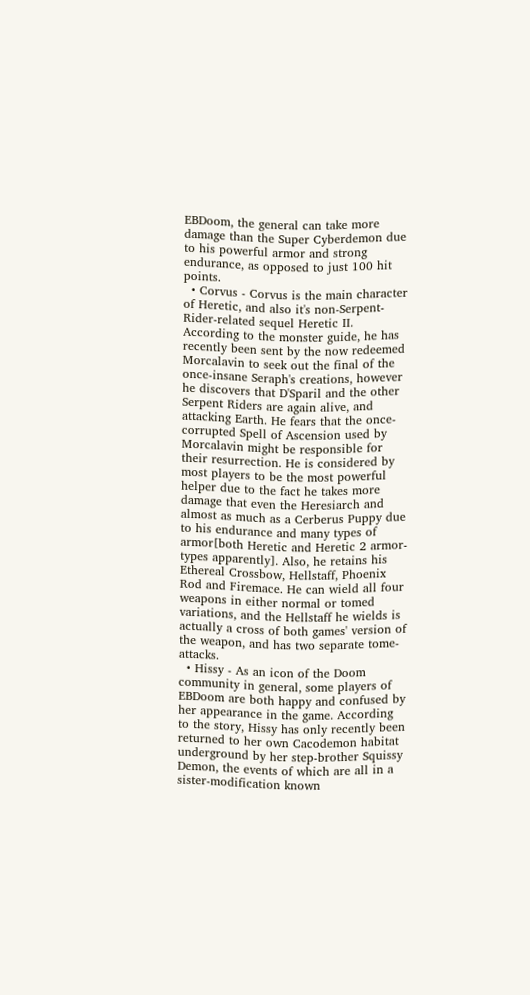EBDoom, the general can take more damage than the Super Cyberdemon due to his powerful armor and strong endurance, as opposed to just 100 hit points.
  • Corvus - Corvus is the main character of Heretic, and also it's non-Serpent-Rider-related sequel Heretic II. According to the monster guide, he has recently been sent by the now redeemed Morcalavin to seek out the final of the once-insane Seraph's creations, however he discovers that D'Sparil and the other Serpent Riders are again alive, and attacking Earth. He fears that the once-corrupted Spell of Ascension used by Morcalavin might be responsible for their resurrection. He is considered by most players to be the most powerful helper due to the fact he takes more damage that even the Heresiarch and almost as much as a Cerberus Puppy due to his endurance and many types of armor[both Heretic and Heretic 2 armor-types apparently]. Also, he retains his Ethereal Crossbow, Hellstaff, Phoenix Rod and Firemace. He can wield all four weapons in either normal or tomed variations, and the Hellstaff he wields is actually a cross of both games' version of the weapon, and has two separate tome-attacks.
  • Hissy - As an icon of the Doom community in general, some players of EBDoom are both happy and confused by her appearance in the game. According to the story, Hissy has only recently been returned to her own Cacodemon habitat underground by her step-brother Squissy Demon, the events of which are all in a sister-modification known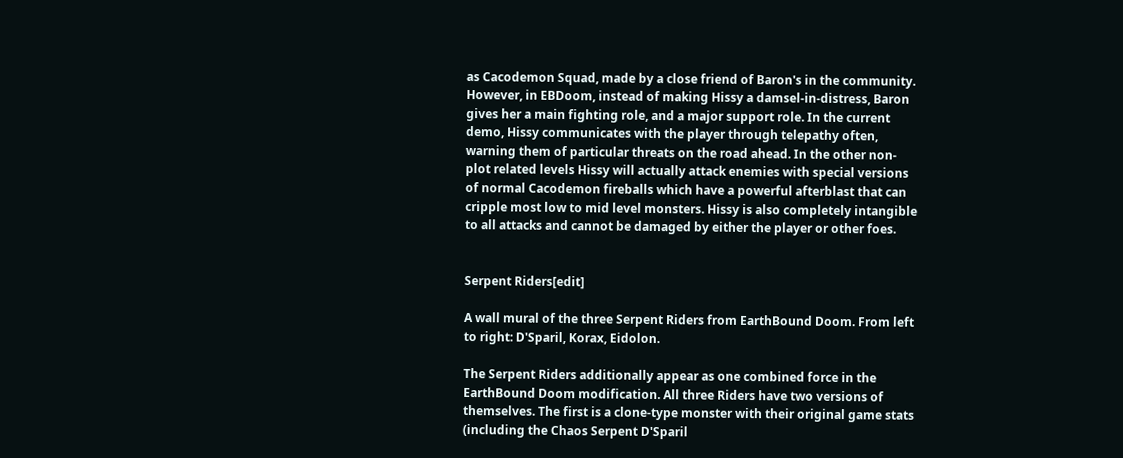as Cacodemon Squad, made by a close friend of Baron's in the community. However, in EBDoom, instead of making Hissy a damsel-in-distress, Baron gives her a main fighting role, and a major support role. In the current demo, Hissy communicates with the player through telepathy often, warning them of particular threats on the road ahead. In the other non-plot related levels Hissy will actually attack enemies with special versions of normal Cacodemon fireballs which have a powerful afterblast that can cripple most low to mid level monsters. Hissy is also completely intangible to all attacks and cannot be damaged by either the player or other foes.


Serpent Riders[edit]

A wall mural of the three Serpent Riders from EarthBound Doom. From left to right: D'Sparil, Korax, Eidolon.

The Serpent Riders additionally appear as one combined force in the EarthBound Doom modification. All three Riders have two versions of themselves. The first is a clone-type monster with their original game stats (including the Chaos Serpent D'Sparil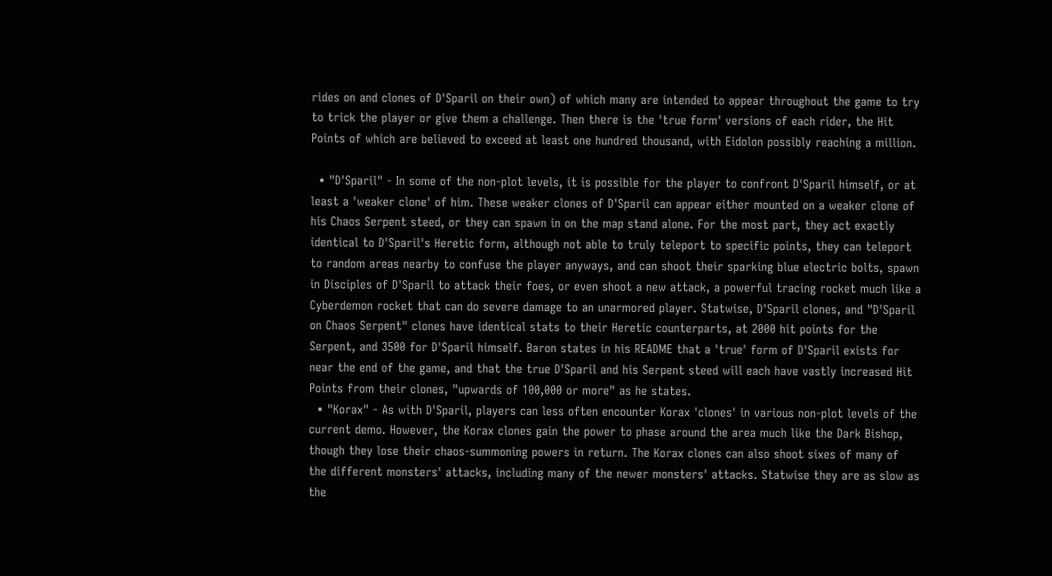rides on and clones of D'Sparil on their own) of which many are intended to appear throughout the game to try to trick the player or give them a challenge. Then there is the 'true form' versions of each rider, the Hit Points of which are believed to exceed at least one hundred thousand, with Eidolon possibly reaching a million.

  • "D'Sparil" - In some of the non-plot levels, it is possible for the player to confront D'Sparil himself, or at least a 'weaker clone' of him. These weaker clones of D'Sparil can appear either mounted on a weaker clone of his Chaos Serpent steed, or they can spawn in on the map stand alone. For the most part, they act exactly identical to D'Sparil's Heretic form, although not able to truly teleport to specific points, they can teleport to random areas nearby to confuse the player anyways, and can shoot their sparking blue electric bolts, spawn in Disciples of D'Sparil to attack their foes, or even shoot a new attack, a powerful tracing rocket much like a Cyberdemon rocket that can do severe damage to an unarmored player. Statwise, D'Sparil clones, and "D'Sparil on Chaos Serpent" clones have identical stats to their Heretic counterparts, at 2000 hit points for the Serpent, and 3500 for D'Sparil himself. Baron states in his README that a 'true' form of D'Sparil exists for near the end of the game, and that the true D'Sparil and his Serpent steed will each have vastly increased Hit Points from their clones, "upwards of 100,000 or more" as he states.
  • "Korax" - As with D'Sparil, players can less often encounter Korax 'clones' in various non-plot levels of the current demo. However, the Korax clones gain the power to phase around the area much like the Dark Bishop, though they lose their chaos-summoning powers in return. The Korax clones can also shoot sixes of many of the different monsters' attacks, including many of the newer monsters' attacks. Statwise they are as slow as the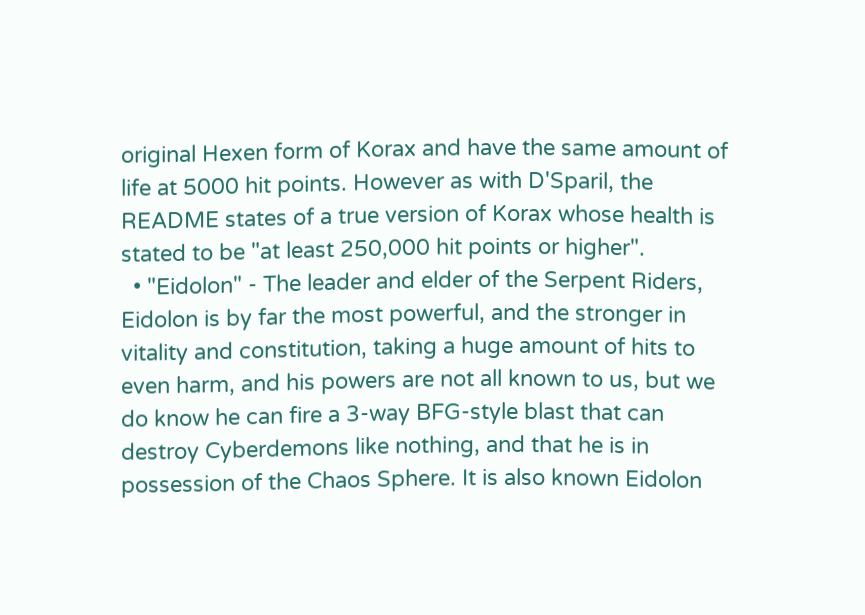original Hexen form of Korax and have the same amount of life at 5000 hit points. However as with D'Sparil, the README states of a true version of Korax whose health is stated to be "at least 250,000 hit points or higher".
  • "Eidolon" - The leader and elder of the Serpent Riders, Eidolon is by far the most powerful, and the stronger in vitality and constitution, taking a huge amount of hits to even harm, and his powers are not all known to us, but we do know he can fire a 3-way BFG-style blast that can destroy Cyberdemons like nothing, and that he is in possession of the Chaos Sphere. It is also known Eidolon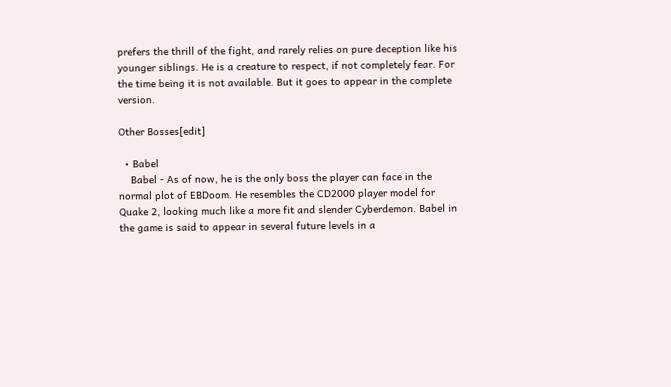prefers the thrill of the fight, and rarely relies on pure deception like his younger siblings. He is a creature to respect, if not completely fear. For the time being it is not available. But it goes to appear in the complete version.

Other Bosses[edit]

  • Babel
    Babel - As of now, he is the only boss the player can face in the normal plot of EBDoom. He resembles the CD2000 player model for Quake 2, looking much like a more fit and slender Cyberdemon. Babel in the game is said to appear in several future levels in a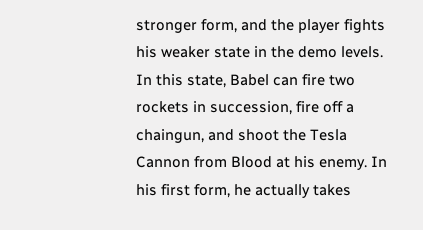stronger form, and the player fights his weaker state in the demo levels. In this state, Babel can fire two rockets in succession, fire off a chaingun, and shoot the Tesla Cannon from Blood at his enemy. In his first form, he actually takes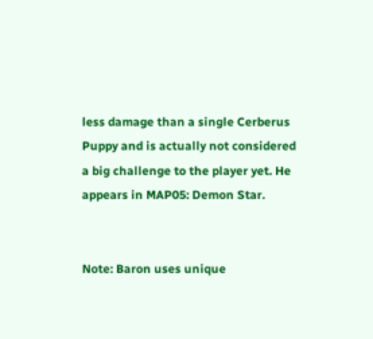less damage than a single Cerberus Puppy and is actually not considered a big challenge to the player yet. He appears in MAP05: Demon Star.


Note: Baron uses unique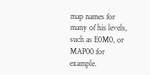map names for many of his levels, such as E0M0, or MAP00 for example.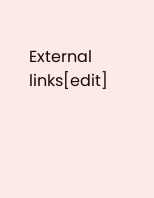External links[edit]